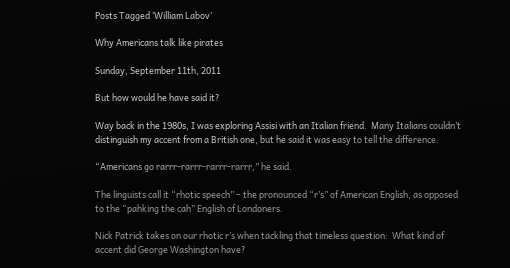Posts Tagged ‘William Labov’

Why Americans talk like pirates

Sunday, September 11th, 2011

But how would he have said it?

Way back in the 1980s, I was exploring Assisi with an Italian friend.  Many Italians couldn’t distinguish my accent from a British one, but he said it was easy to tell the difference.

“Americans go rarrr-rarrr-rarrr-rarrr,” he said.

The linguists call it “rhotic speech” – the pronounced “r’s” of American English, as opposed to the “pahking the cah” English of Londoners.

Nick Patrick takes on our rhotic r’s when tackling that timeless question:  What kind of accent did George Washington have?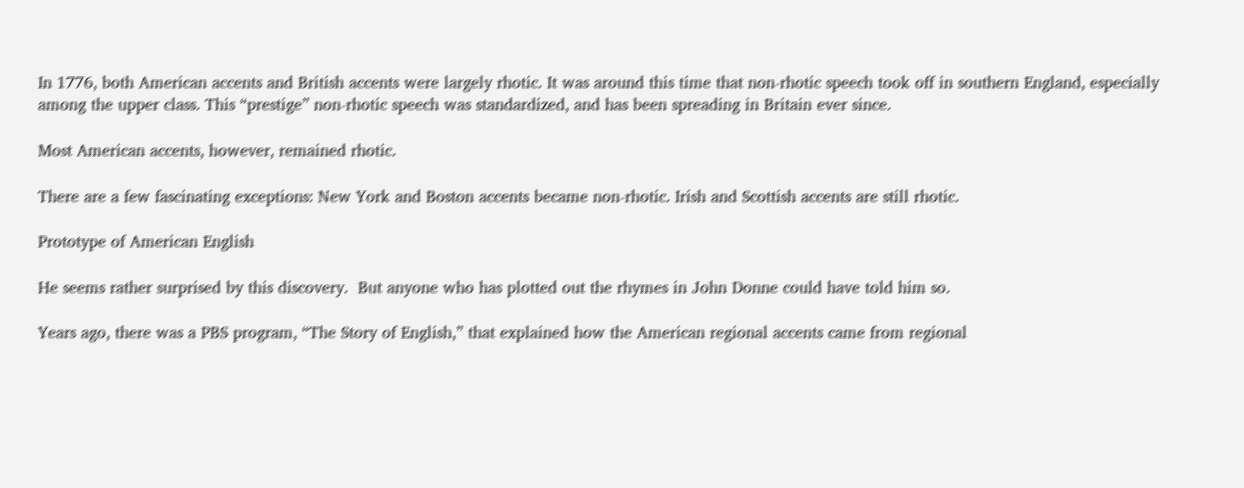In 1776, both American accents and British accents were largely rhotic. It was around this time that non-rhotic speech took off in southern England, especially among the upper class. This “prestige” non-rhotic speech was standardized, and has been spreading in Britain ever since.

Most American accents, however, remained rhotic.

There are a few fascinating exceptions: New York and Boston accents became non-rhotic. Irish and Scottish accents are still rhotic.

Prototype of American English

He seems rather surprised by this discovery.  But anyone who has plotted out the rhymes in John Donne could have told him so.

Years ago, there was a PBS program, “The Story of English,” that explained how the American regional accents came from regional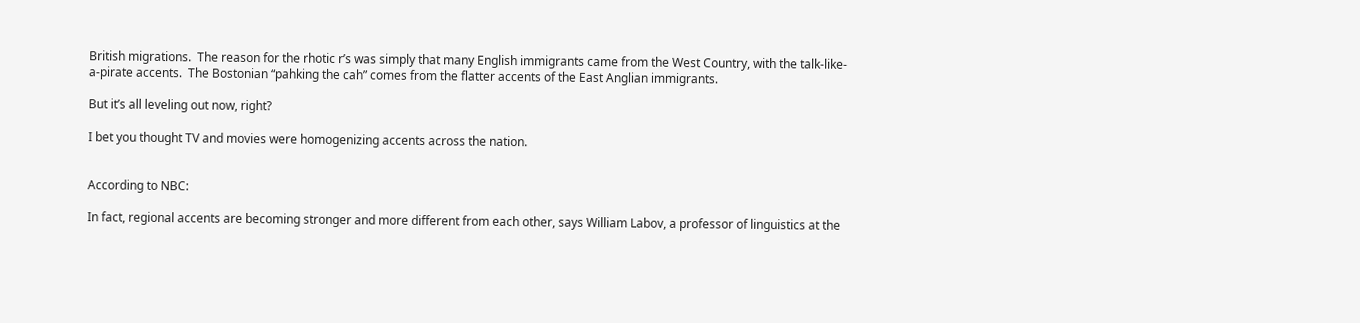British migrations.  The reason for the rhotic r’s was simply that many English immigrants came from the West Country, with the talk-like-a-pirate accents.  The Bostonian “pahking the cah” comes from the flatter accents of the East Anglian immigrants.

But it’s all leveling out now, right?

I bet you thought TV and movies were homogenizing accents across the nation.


According to NBC:

In fact, regional accents are becoming stronger and more different from each other, says William Labov, a professor of linguistics at the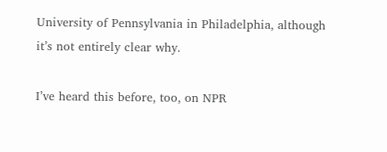University of Pennsylvania in Philadelphia, although it’s not entirely clear why.

I’ve heard this before, too, on NPR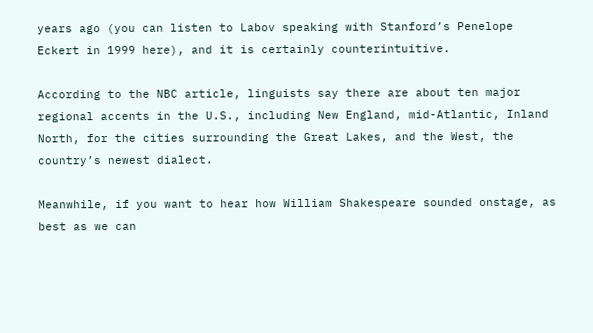years ago (you can listen to Labov speaking with Stanford’s Penelope Eckert in 1999 here), and it is certainly counterintuitive.

According to the NBC article, linguists say there are about ten major regional accents in the U.S., including New England, mid-Atlantic, Inland North, for the cities surrounding the Great Lakes, and the West, the country’s newest dialect.

Meanwhile, if you want to hear how William Shakespeare sounded onstage, as best as we can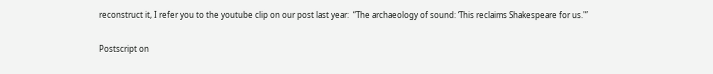reconstruct it, I refer you to the youtube clip on our post last year:  “The archaeology of sound: ‘This reclaims Shakespeare for us.'”

Postscript on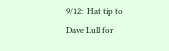9/12:  Hat tip to Dave Lull for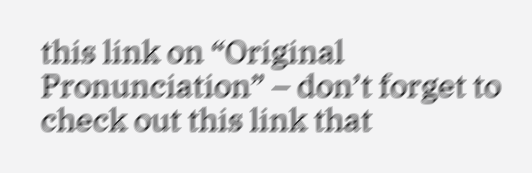this link on “Original Pronunciation” – don’t forget to check out this link that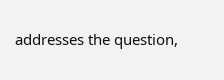addresses the question,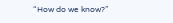“How do we know?”